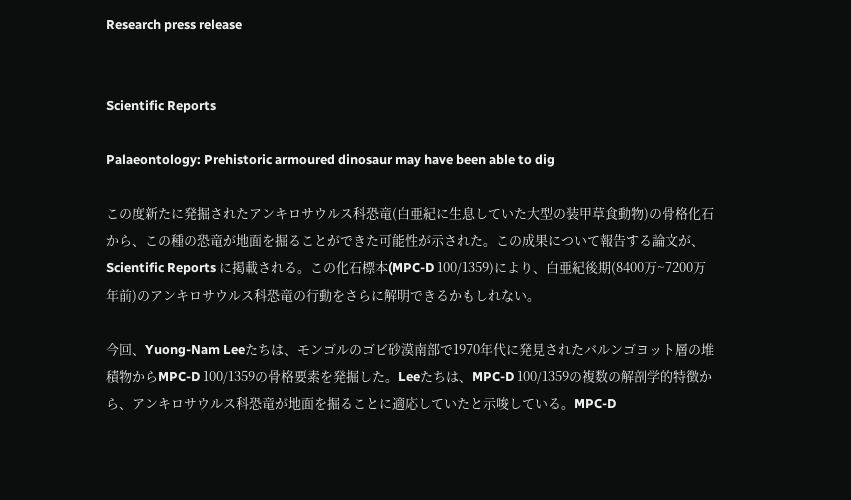Research press release


Scientific Reports

Palaeontology: Prehistoric armoured dinosaur may have been able to dig

この度新たに発掘されたアンキロサウルス科恐竜(白亜紀に生息していた大型の装甲草食動物)の骨格化石から、この種の恐竜が地面を掘ることができた可能性が示された。この成果について報告する論文が、Scientific Reports に掲載される。この化石標本(MPC-D 100/1359)により、白亜紀後期(8400万~7200万年前)のアンキロサウルス科恐竜の行動をさらに解明できるかもしれない。

今回、Yuong-Nam Leeたちは、モンゴルのゴビ砂漠南部で1970年代に発見されたバルンゴヨット層の堆積物からMPC-D 100/1359の骨格要素を発掘した。Leeたちは、MPC-D 100/1359の複数の解剖学的特徴から、アンキロサウルス科恐竜が地面を掘ることに適応していたと示唆している。MPC-D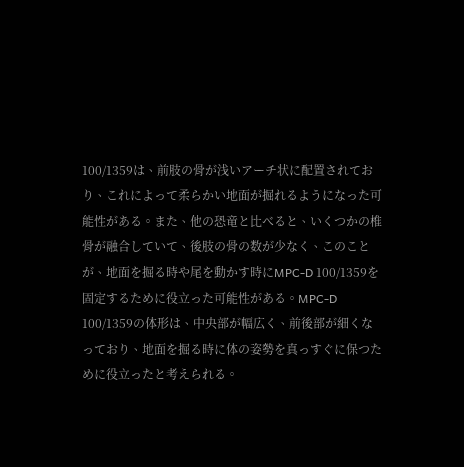100/1359は、前肢の骨が浅いアーチ状に配置されており、これによって柔らかい地面が掘れるようになった可能性がある。また、他の恐竜と比べると、いくつかの椎骨が融合していて、後肢の骨の数が少なく、このことが、地面を掘る時や尾を動かす時にMPC-D 100/1359を固定するために役立った可能性がある。MPC-D 100/1359の体形は、中央部が幅広く、前後部が細くなっており、地面を掘る時に体の姿勢を真っすぐに保つために役立ったと考えられる。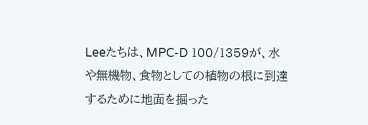Leeたちは、MPC-D 100/1359が、水や無機物、食物としての植物の根に到達するために地面を掘った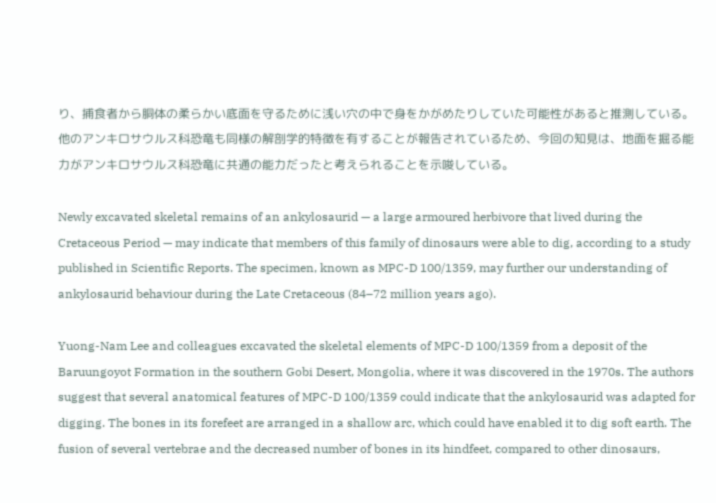り、捕食者から胴体の柔らかい底面を守るために浅い穴の中で身をかがめたりしていた可能性があると推測している。他のアンキロサウルス科恐竜も同様の解剖学的特徴を有することが報告されているため、今回の知見は、地面を掘る能力がアンキロサウルス科恐竜に共通の能力だったと考えられることを示唆している。

Newly excavated skeletal remains of an ankylosaurid — a large armoured herbivore that lived during the Cretaceous Period — may indicate that members of this family of dinosaurs were able to dig, according to a study published in Scientific Reports. The specimen, known as MPC-D 100/1359, may further our understanding of ankylosaurid behaviour during the Late Cretaceous (84–72 million years ago).

Yuong-Nam Lee and colleagues excavated the skeletal elements of MPC-D 100/1359 from a deposit of the Baruungoyot Formation in the southern Gobi Desert, Mongolia, where it was discovered in the 1970s. The authors suggest that several anatomical features of MPC-D 100/1359 could indicate that the ankylosaurid was adapted for digging. The bones in its forefeet are arranged in a shallow arc, which could have enabled it to dig soft earth. The fusion of several vertebrae and the decreased number of bones in its hindfeet, compared to other dinosaurs,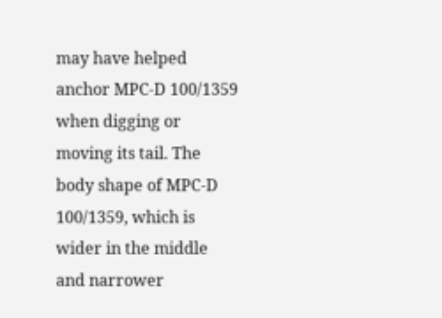may have helped anchor MPC-D 100/1359 when digging or moving its tail. The body shape of MPC-D 100/1359, which is wider in the middle and narrower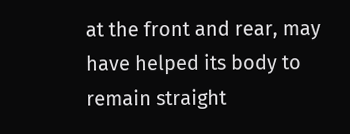at the front and rear, may have helped its body to remain straight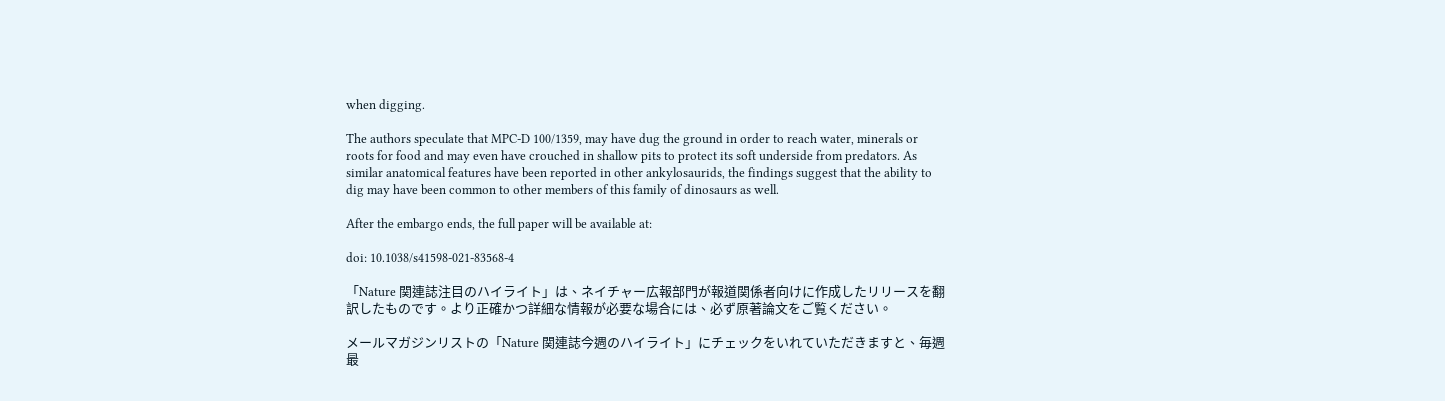when digging.

The authors speculate that MPC-D 100/1359, may have dug the ground in order to reach water, minerals or roots for food and may even have crouched in shallow pits to protect its soft underside from predators. As similar anatomical features have been reported in other ankylosaurids, the findings suggest that the ability to dig may have been common to other members of this family of dinosaurs as well.

After the embargo ends, the full paper will be available at:

doi: 10.1038/s41598-021-83568-4

「Nature 関連誌注目のハイライト」は、ネイチャー広報部門が報道関係者向けに作成したリリースを翻訳したものです。より正確かつ詳細な情報が必要な場合には、必ず原著論文をご覧ください。

メールマガジンリストの「Nature 関連誌今週のハイライト」にチェックをいれていただきますと、毎週最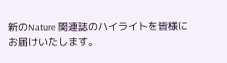新のNature 関連誌のハイライトを皆様にお届けいたします。